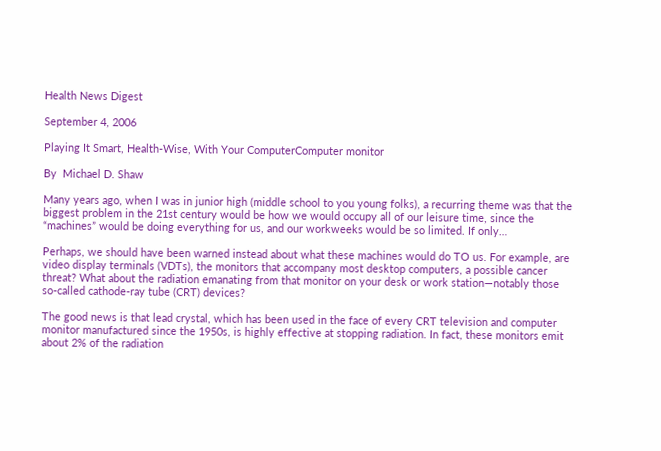Health News Digest

September 4, 2006

Playing It Smart, Health-Wise, With Your ComputerComputer monitor

By  Michael D. Shaw

Many years ago, when I was in junior high (middle school to you young folks), a recurring theme was that the biggest problem in the 21st century would be how we would occupy all of our leisure time, since the “machines” would be doing everything for us, and our workweeks would be so limited. If only…

Perhaps, we should have been warned instead about what these machines would do TO us. For example, are video display terminals (VDTs), the monitors that accompany most desktop computers, a possible cancer threat? What about the radiation emanating from that monitor on your desk or work station—notably those so-called cathode-ray tube (CRT) devices?

The good news is that lead crystal, which has been used in the face of every CRT television and computer monitor manufactured since the 1950s, is highly effective at stopping radiation. In fact, these monitors emit about 2% of the radiation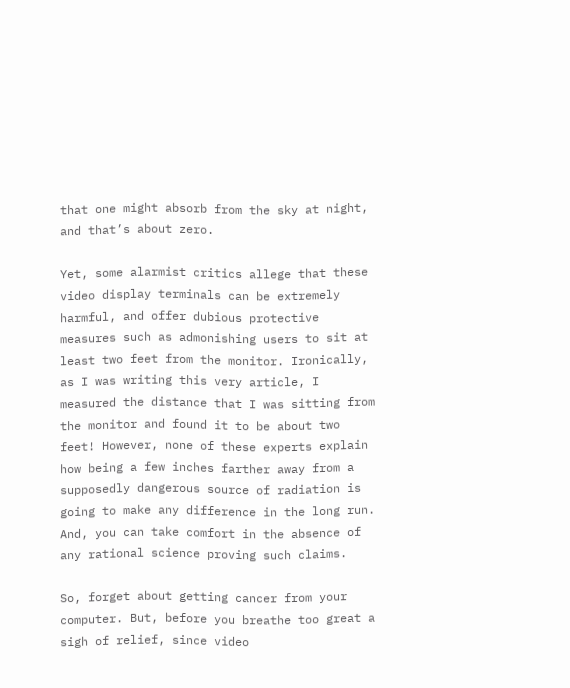that one might absorb from the sky at night, and that’s about zero.

Yet, some alarmist critics allege that these video display terminals can be extremely harmful, and offer dubious protective measures such as admonishing users to sit at least two feet from the monitor. Ironically, as I was writing this very article, I measured the distance that I was sitting from the monitor and found it to be about two feet! However, none of these experts explain how being a few inches farther away from a supposedly dangerous source of radiation is going to make any difference in the long run. And, you can take comfort in the absence of any rational science proving such claims.

So, forget about getting cancer from your computer. But, before you breathe too great a sigh of relief, since video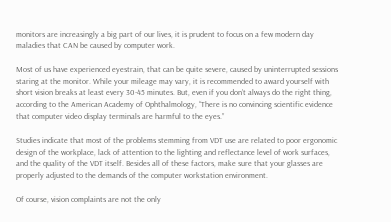monitors are increasingly a big part of our lives, it is prudent to focus on a few modern day maladies that CAN be caused by computer work.

Most of us have experienced eyestrain, that can be quite severe, caused by uninterrupted sessions staring at the monitor. While your mileage may vary, it is recommended to award yourself with short vision breaks at least every 30-45 minutes. But, even if you don’t always do the right thing, according to the American Academy of Ophthalmology, “There is no convincing scientific evidence that computer video display terminals are harmful to the eyes.”

Studies indicate that most of the problems stemming from VDT use are related to poor ergonomic design of the workplace, lack of attention to the lighting and reflectance level of work surfaces, and the quality of the VDT itself. Besides all of these factors, make sure that your glasses are properly adjusted to the demands of the computer workstation environment.

Of course, vision complaints are not the only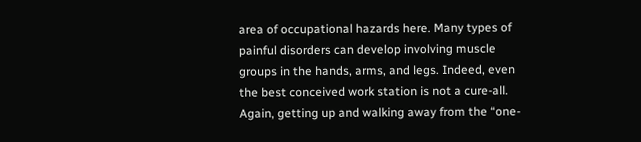area of occupational hazards here. Many types of painful disorders can develop involving muscle groups in the hands, arms, and legs. Indeed, even the best conceived work station is not a cure-all. Again, getting up and walking away from the “one-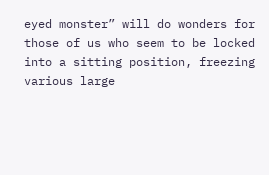eyed monster” will do wonders for those of us who seem to be locked into a sitting position, freezing various large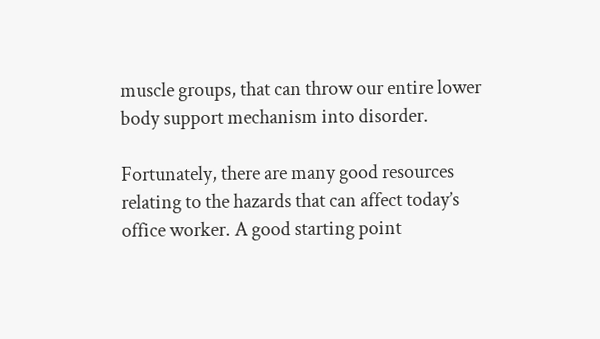muscle groups, that can throw our entire lower body support mechanism into disorder.

Fortunately, there are many good resources relating to the hazards that can affect today’s office worker. A good starting point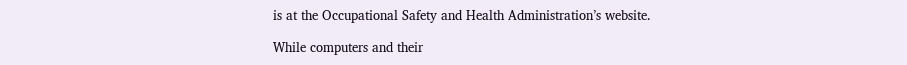is at the Occupational Safety and Health Administration’s website.

While computers and their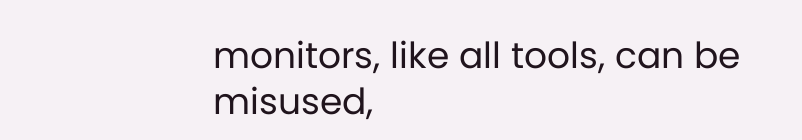monitors, like all tools, can be misused,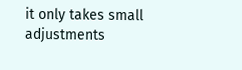it only takes small adjustments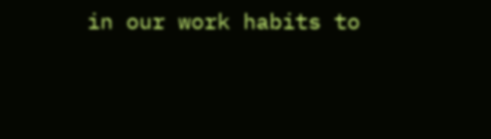in our work habits to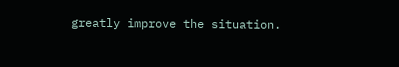greatly improve the situation.